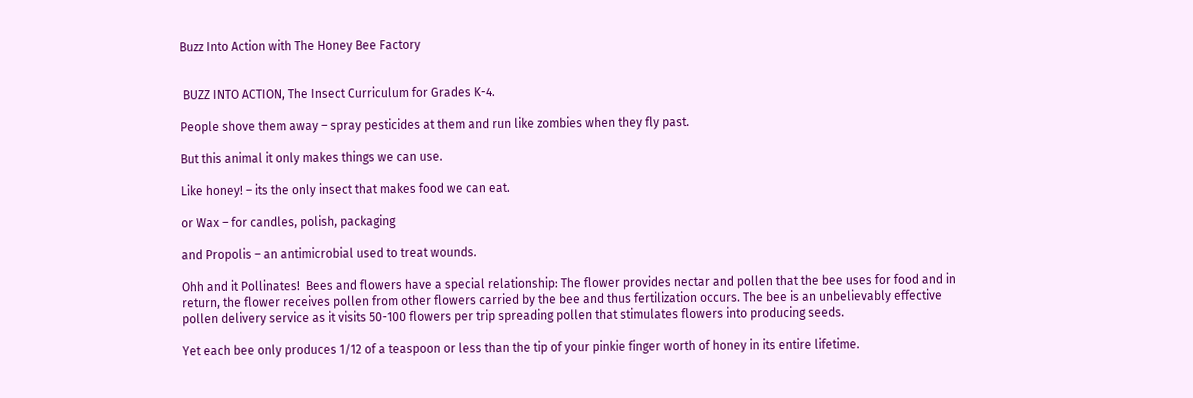Buzz Into Action with The Honey Bee Factory


 BUZZ INTO ACTION, The Insect Curriculum for Grades K-4.

People shove them away – spray pesticides at them and run like zombies when they fly past.

But this animal it only makes things we can use.

Like honey! – its the only insect that makes food we can eat.

or Wax – for candles, polish, packaging

and Propolis – an antimicrobial used to treat wounds.

Ohh and it Pollinates!  Bees and flowers have a special relationship: The flower provides nectar and pollen that the bee uses for food and in return, the flower receives pollen from other flowers carried by the bee and thus fertilization occurs. The bee is an unbelievably effective pollen delivery service as it visits 50-100 flowers per trip spreading pollen that stimulates flowers into producing seeds.

Yet each bee only produces 1/12 of a teaspoon or less than the tip of your pinkie finger worth of honey in its entire lifetime.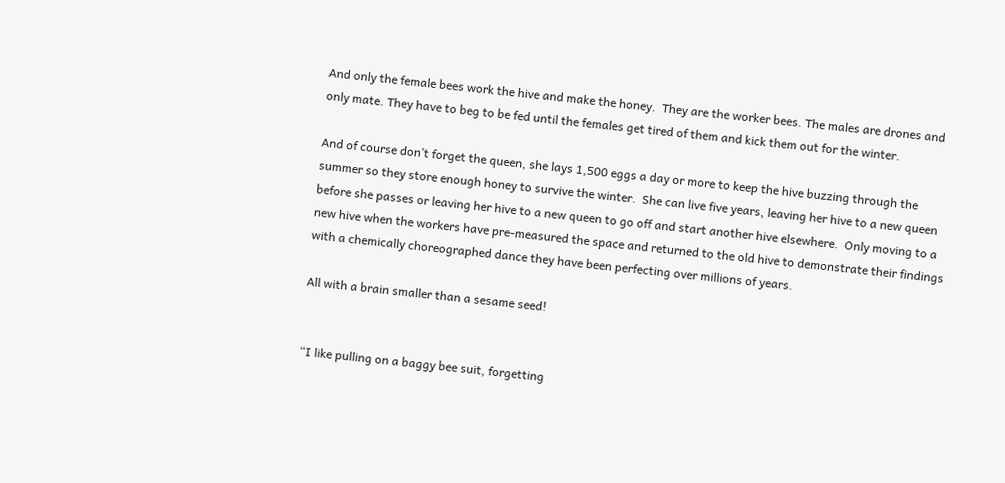And only the female bees work the hive and make the honey.  They are the worker bees. The males are drones and only mate. They have to beg to be fed until the females get tired of them and kick them out for the winter.

And of course don’t forget the queen, she lays 1,500 eggs a day or more to keep the hive buzzing through the summer so they store enough honey to survive the winter.  She can live five years, leaving her hive to a new queen before she passes or leaving her hive to a new queen to go off and start another hive elsewhere.  Only moving to a new hive when the workers have pre-measured the space and returned to the old hive to demonstrate their findings with a chemically choreographed dance they have been perfecting over millions of years.

All with a brain smaller than a sesame seed!


“I like pulling on a baggy bee suit, forgetting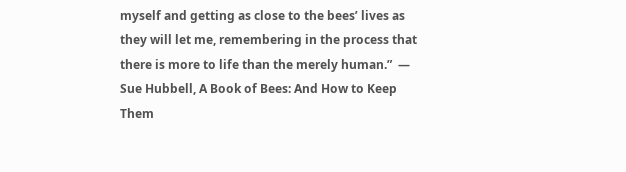myself and getting as close to the bees’ lives as they will let me, remembering in the process that there is more to life than the merely human.”  ― Sue Hubbell, A Book of Bees: And How to Keep Them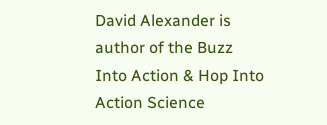David Alexander is author of the Buzz Into Action & Hop Into Action Science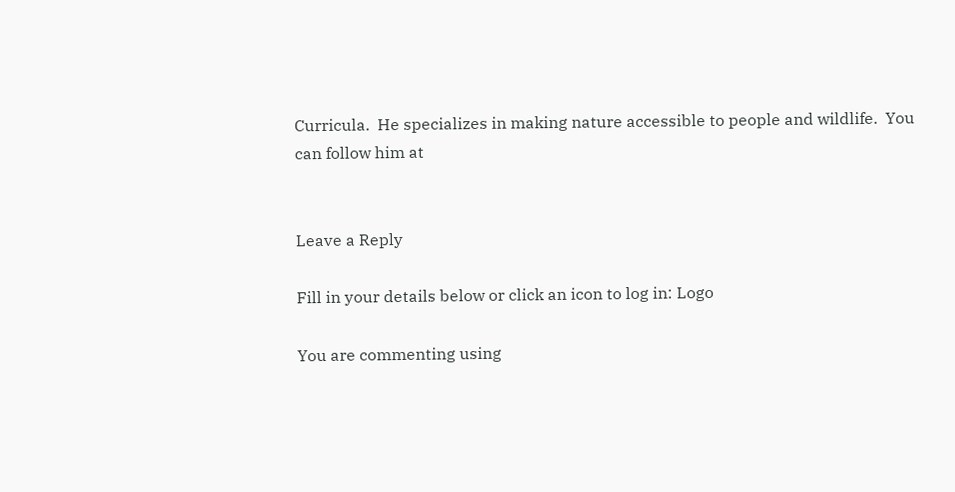Curricula.  He specializes in making nature accessible to people and wildlife.  You can follow him at


Leave a Reply

Fill in your details below or click an icon to log in: Logo

You are commenting using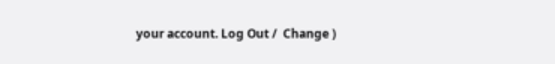your account. Log Out /  Change )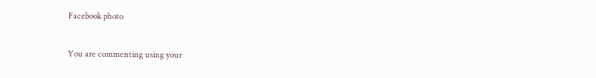Facebook photo

You are commenting using your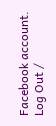Facebook account. Log Out /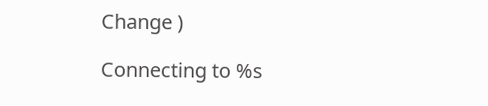Change )

Connecting to %s